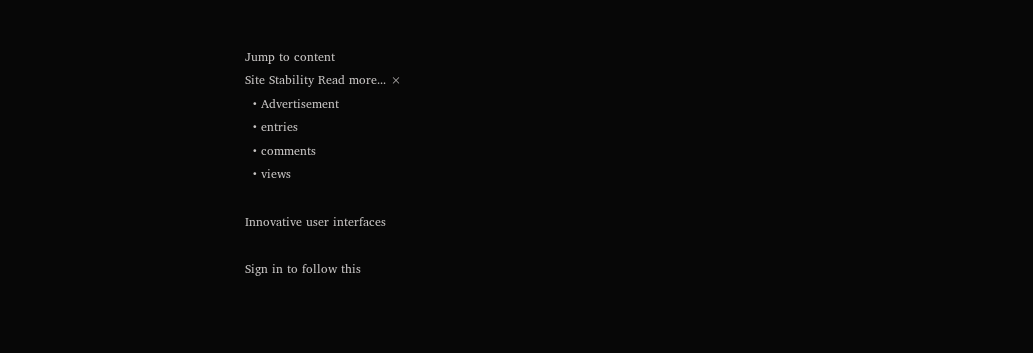Jump to content
Site Stability Read more... ×
  • Advertisement
  • entries
  • comments
  • views

Innovative user interfaces

Sign in to follow this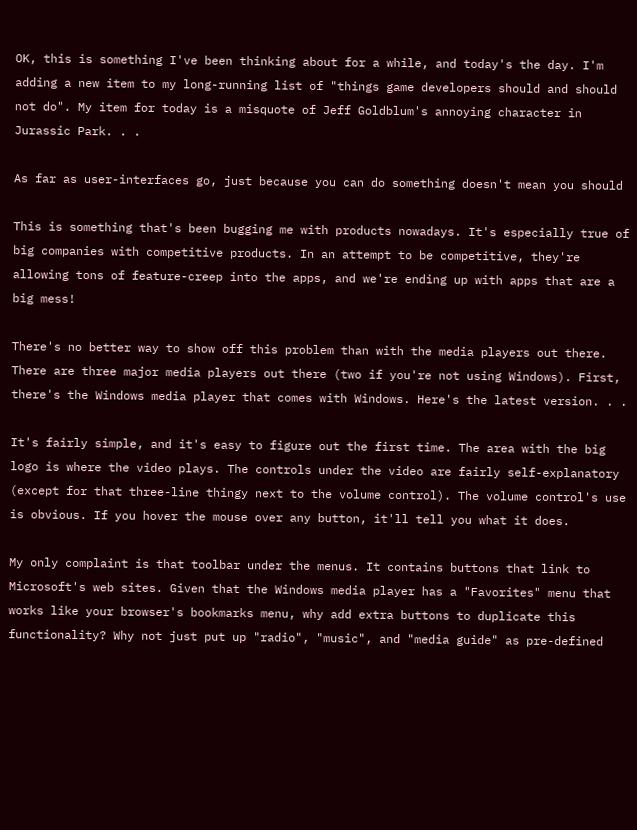OK, this is something I've been thinking about for a while, and today's the day. I'm adding a new item to my long-running list of "things game developers should and should not do". My item for today is a misquote of Jeff Goldblum's annoying character in Jurassic Park. . .

As far as user-interfaces go, just because you can do something doesn't mean you should

This is something that's been bugging me with products nowadays. It's especially true of big companies with competitive products. In an attempt to be competitive, they're allowing tons of feature-creep into the apps, and we're ending up with apps that are a big mess!

There's no better way to show off this problem than with the media players out there. There are three major media players out there (two if you're not using Windows). First, there's the Windows media player that comes with Windows. Here's the latest version. . .

It's fairly simple, and it's easy to figure out the first time. The area with the big logo is where the video plays. The controls under the video are fairly self-explanatory (except for that three-line thingy next to the volume control). The volume control's use is obvious. If you hover the mouse over any button, it'll tell you what it does.

My only complaint is that toolbar under the menus. It contains buttons that link to Microsoft's web sites. Given that the Windows media player has a "Favorites" menu that works like your browser's bookmarks menu, why add extra buttons to duplicate this functionality? Why not just put up "radio", "music", and "media guide" as pre-defined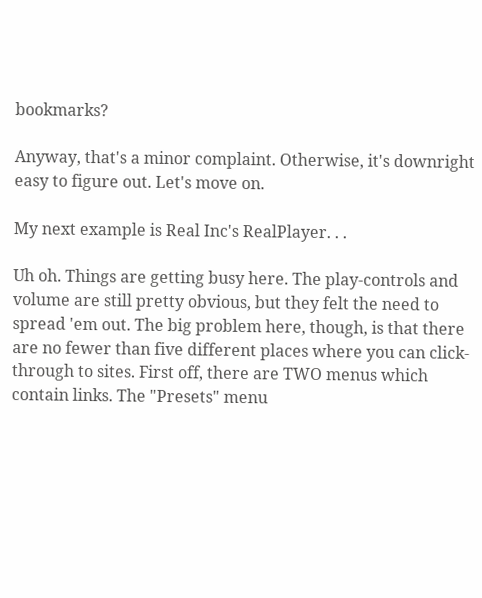bookmarks?

Anyway, that's a minor complaint. Otherwise, it's downright easy to figure out. Let's move on.

My next example is Real Inc's RealPlayer. . .

Uh oh. Things are getting busy here. The play-controls and volume are still pretty obvious, but they felt the need to spread 'em out. The big problem here, though, is that there are no fewer than five different places where you can click-through to sites. First off, there are TWO menus which contain links. The "Presets" menu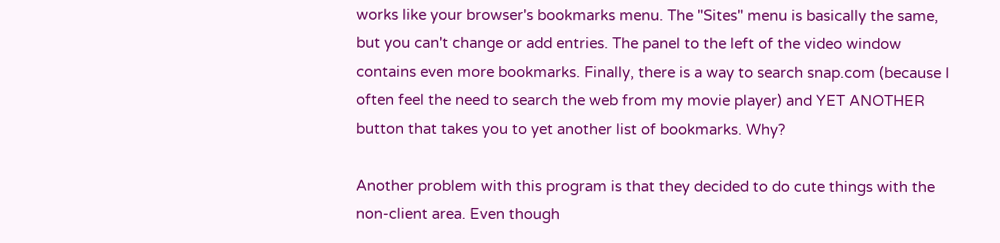works like your browser's bookmarks menu. The "Sites" menu is basically the same, but you can't change or add entries. The panel to the left of the video window contains even more bookmarks. Finally, there is a way to search snap.com (because I often feel the need to search the web from my movie player) and YET ANOTHER button that takes you to yet another list of bookmarks. Why?

Another problem with this program is that they decided to do cute things with the non-client area. Even though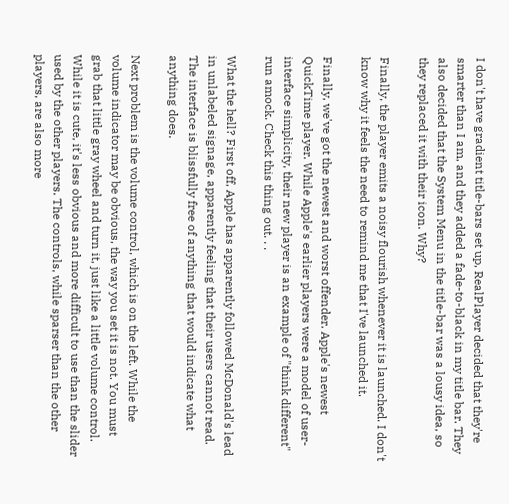I don't have gradient title-bars set up, RealPlayer decided that they're smarter than I am, and they added a fade-to-black in my title bar. They also decided that the System Menu in the title-bar was a lousy idea, so they replaced it with their icon. Why?

Finally, the player emits a noisy flourish whenever it is launched. I don't know why it feels the need to remind me that I've launched it.

Finally, we've got the newest and worst offender. Apple's newest QuickTime player. While Apple's earlier players were a model of user-interface simplicity, their new player is an example of "think different" run amock. Check this thing out. . .

What the hell? First off, Apple has apparently followed McDonald's lead in unlabeled signage, apparently feeling that their users cannot read. The interface is blissfully free of anything that would indicate what anything does.

Next problem is the volume control, which is on the left. While the volume indicator may be obvious, the way you set it is not. You must grab that little gray wheel and turn it, just like a little volume control. While it is cute, it's less obvious and more difficult to use than the slider used by the other players. The controls, while sparser than the other players, are also more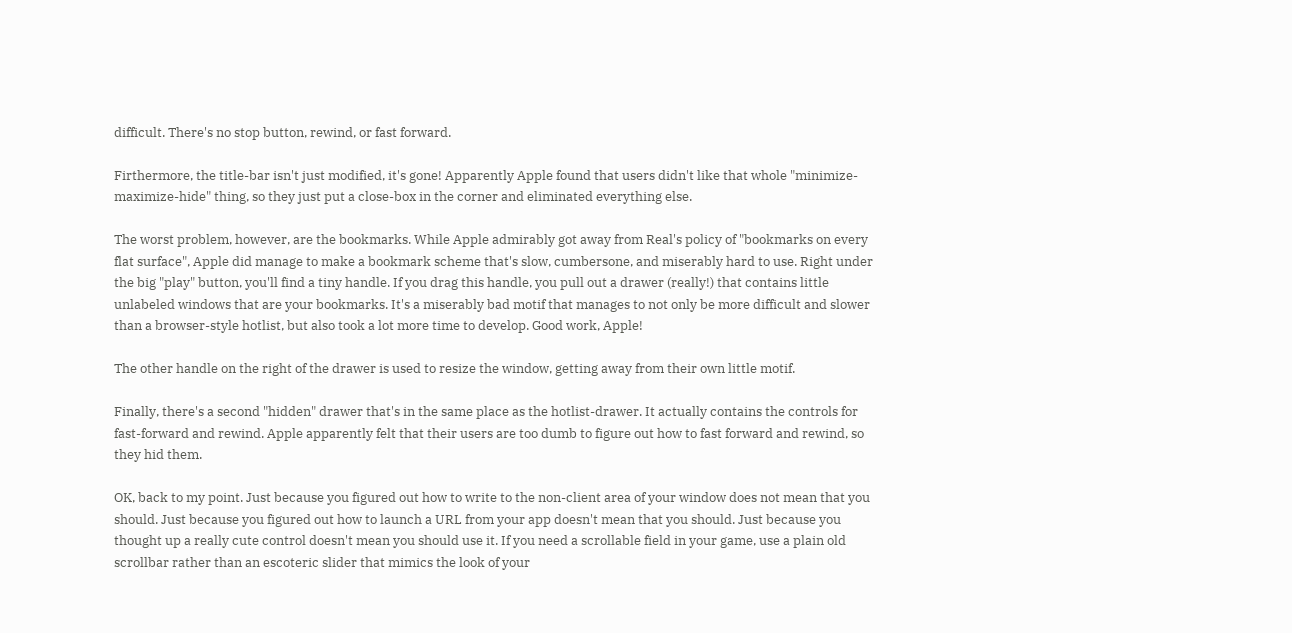difficult. There's no stop button, rewind, or fast forward.

Firthermore, the title-bar isn't just modified, it's gone! Apparently Apple found that users didn't like that whole "minimize-maximize-hide" thing, so they just put a close-box in the corner and eliminated everything else.

The worst problem, however, are the bookmarks. While Apple admirably got away from Real's policy of "bookmarks on every flat surface", Apple did manage to make a bookmark scheme that's slow, cumbersone, and miserably hard to use. Right under the big "play" button, you'll find a tiny handle. If you drag this handle, you pull out a drawer (really!) that contains little unlabeled windows that are your bookmarks. It's a miserably bad motif that manages to not only be more difficult and slower than a browser-style hotlist, but also took a lot more time to develop. Good work, Apple!

The other handle on the right of the drawer is used to resize the window, getting away from their own little motif.

Finally, there's a second "hidden" drawer that's in the same place as the hotlist-drawer. It actually contains the controls for fast-forward and rewind. Apple apparently felt that their users are too dumb to figure out how to fast forward and rewind, so they hid them.

OK, back to my point. Just because you figured out how to write to the non-client area of your window does not mean that you should. Just because you figured out how to launch a URL from your app doesn't mean that you should. Just because you thought up a really cute control doesn't mean you should use it. If you need a scrollable field in your game, use a plain old scrollbar rather than an escoteric slider that mimics the look of your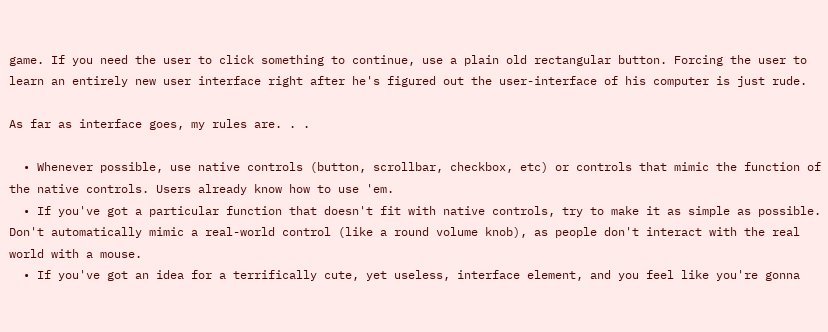game. If you need the user to click something to continue, use a plain old rectangular button. Forcing the user to learn an entirely new user interface right after he's figured out the user-interface of his computer is just rude.

As far as interface goes, my rules are. . .

  • Whenever possible, use native controls (button, scrollbar, checkbox, etc) or controls that mimic the function of the native controls. Users already know how to use 'em.
  • If you've got a particular function that doesn't fit with native controls, try to make it as simple as possible. Don't automatically mimic a real-world control (like a round volume knob), as people don't interact with the real world with a mouse.
  • If you've got an idea for a terrifically cute, yet useless, interface element, and you feel like you're gonna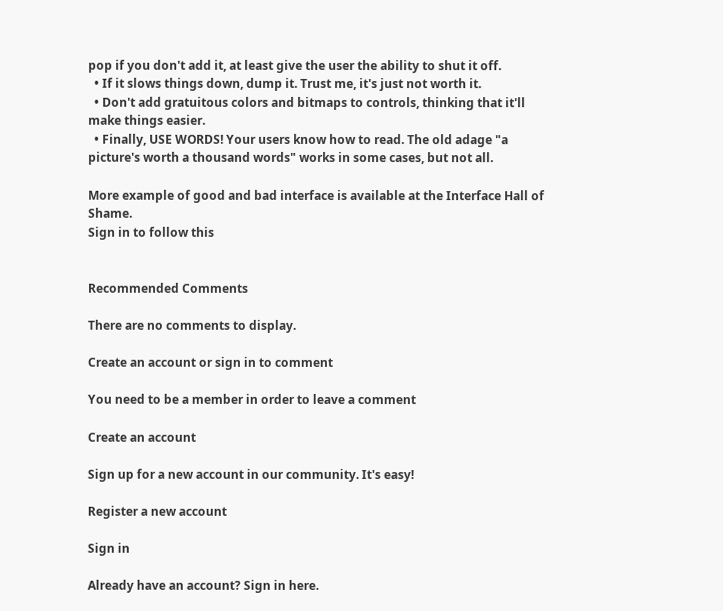pop if you don't add it, at least give the user the ability to shut it off.
  • If it slows things down, dump it. Trust me, it's just not worth it.
  • Don't add gratuitous colors and bitmaps to controls, thinking that it'll make things easier.
  • Finally, USE WORDS! Your users know how to read. The old adage "a picture's worth a thousand words" works in some cases, but not all.

More example of good and bad interface is available at the Interface Hall of Shame.
Sign in to follow this


Recommended Comments

There are no comments to display.

Create an account or sign in to comment

You need to be a member in order to leave a comment

Create an account

Sign up for a new account in our community. It's easy!

Register a new account

Sign in

Already have an account? Sign in here.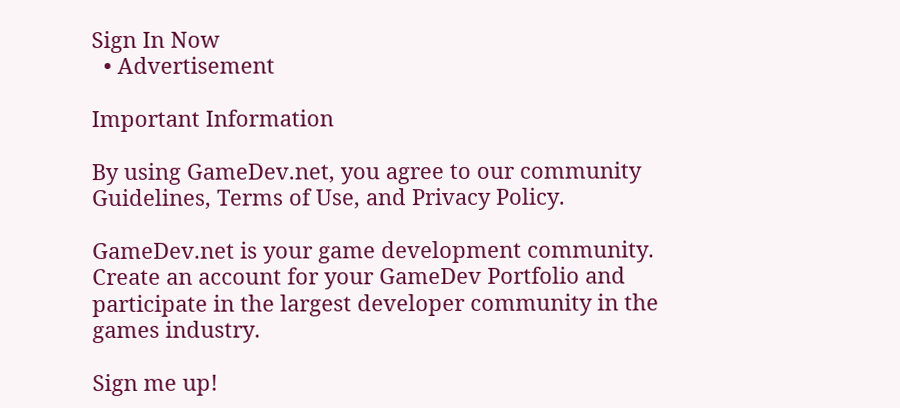Sign In Now
  • Advertisement

Important Information

By using GameDev.net, you agree to our community Guidelines, Terms of Use, and Privacy Policy.

GameDev.net is your game development community. Create an account for your GameDev Portfolio and participate in the largest developer community in the games industry.

Sign me up!